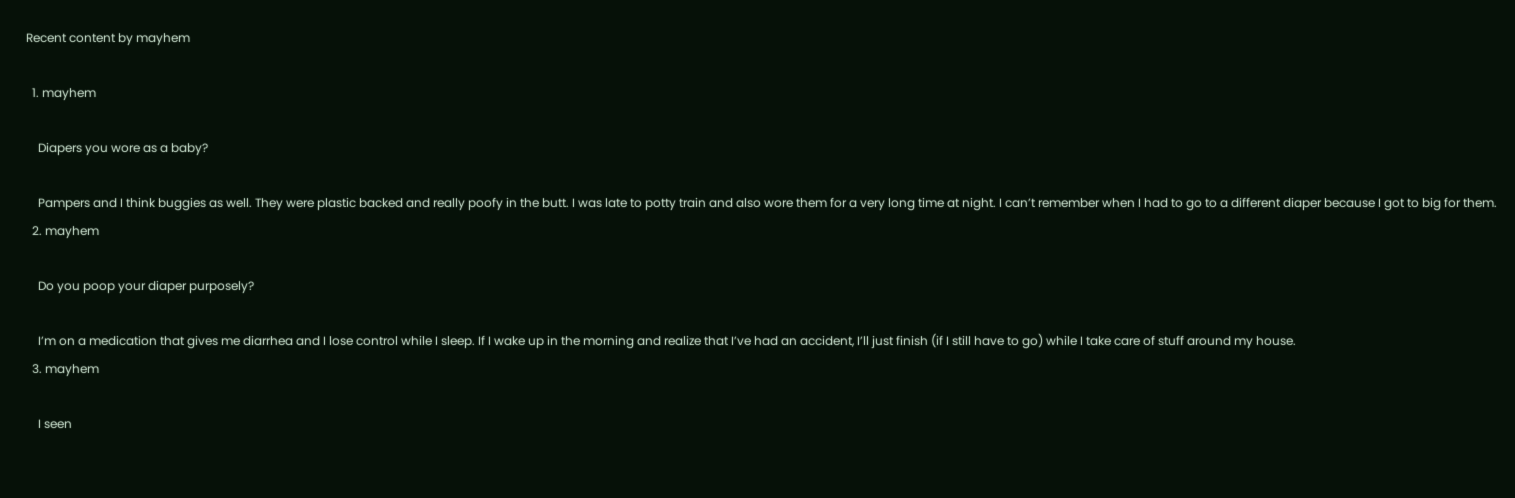Recent content by mayhem

  1. mayhem

    Diapers you wore as a baby?

    Pampers and I think buggies as well. They were plastic backed and really poofy in the butt. I was late to potty train and also wore them for a very long time at night. I can’t remember when I had to go to a different diaper because I got to big for them.
  2. mayhem

    Do you poop your diaper purposely?

    I’m on a medication that gives me diarrhea and I lose control while I sleep. If I wake up in the morning and realize that I’ve had an accident, I’ll just finish (if I still have to go) while I take care of stuff around my house.
  3. mayhem

    I seen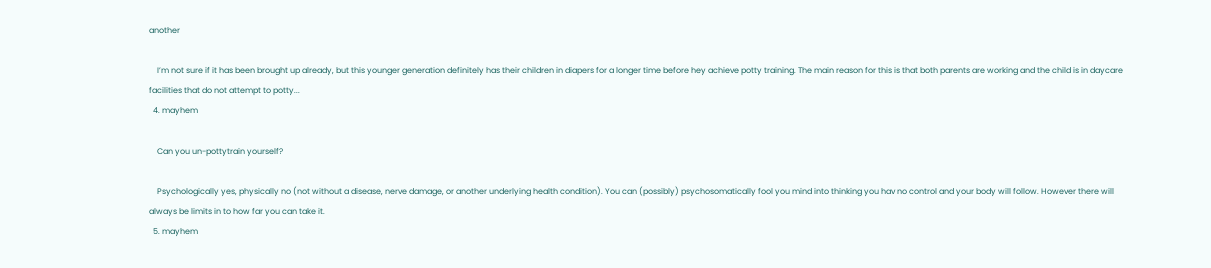another

    I’m not sure if it has been brought up already, but this younger generation definitely has their children in diapers for a longer time before hey achieve potty training. The main reason for this is that both parents are working and the child is in daycare facilities that do not attempt to potty...
  4. mayhem

    Can you un-pottytrain yourself?

    Psychologically yes, physically no (not without a disease, nerve damage, or another underlying health condition). You can (possibly) psychosomatically fool you mind into thinking you hav no control and your body will follow. However there will always be limits in to how far you can take it.
  5. mayhem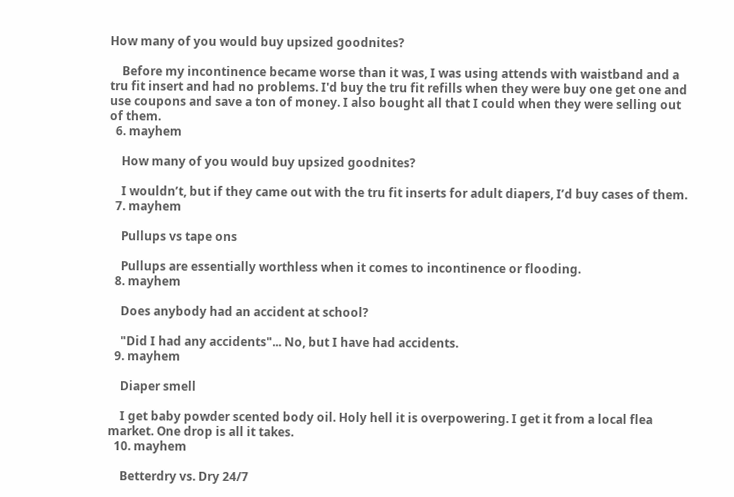How many of you would buy upsized goodnites?

    Before my incontinence became worse than it was, I was using attends with waistband and a tru fit insert and had no problems. I'd buy the tru fit refills when they were buy one get one and use coupons and save a ton of money. I also bought all that I could when they were selling out of them.
  6. mayhem

    How many of you would buy upsized goodnites?

    I wouldn’t, but if they came out with the tru fit inserts for adult diapers, I’d buy cases of them.
  7. mayhem

    Pullups vs tape ons

    Pullups are essentially worthless when it comes to incontinence or flooding.
  8. mayhem

    Does anybody had an accident at school?

    "Did I had any accidents"... No, but I have had accidents.
  9. mayhem

    Diaper smell

    I get baby powder scented body oil. Holy hell it is overpowering. I get it from a local flea market. One drop is all it takes.
  10. mayhem

    Betterdry vs. Dry 24/7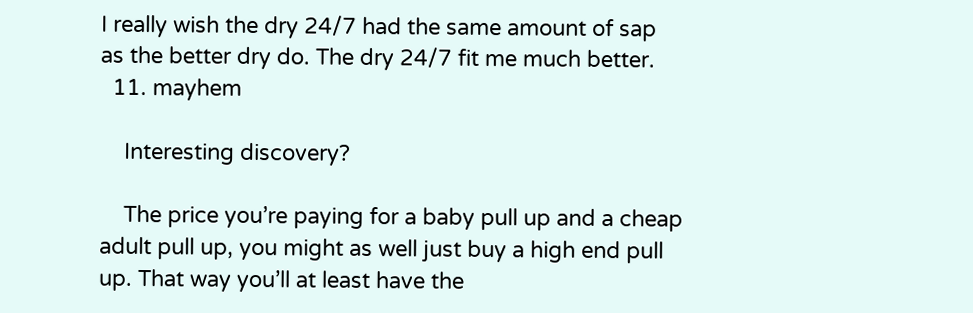I really wish the dry 24/7 had the same amount of sap as the better dry do. The dry 24/7 fit me much better.
  11. mayhem

    Interesting discovery?

    The price you’re paying for a baby pull up and a cheap adult pull up, you might as well just buy a high end pull up. That way you’ll at least have the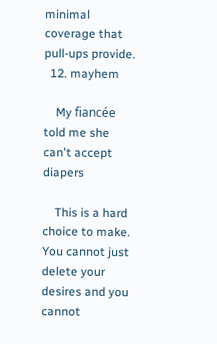minimal coverage that pull-ups provide.
  12. mayhem

    My fiancée told me she can't accept diapers

    This is a hard choice to make. You cannot just delete your desires and you cannot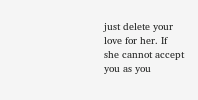just delete your love for her. If she cannot accept you as you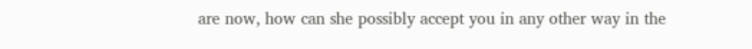are now, how can she possibly accept you in any other way in the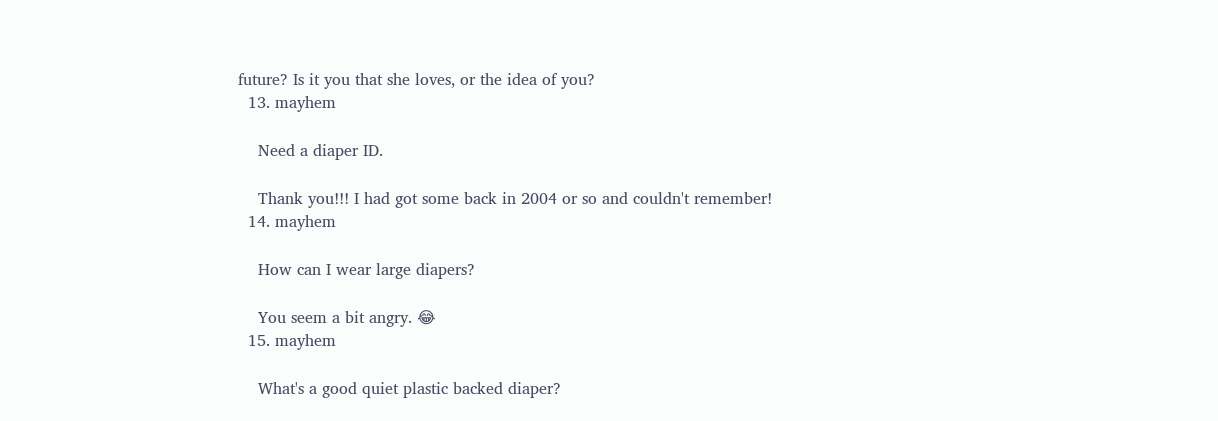future? Is it you that she loves, or the idea of you?
  13. mayhem

    Need a diaper ID.

    Thank you!!! I had got some back in 2004 or so and couldn't remember!
  14. mayhem

    How can I wear large diapers?

    You seem a bit angry. 😂
  15. mayhem

    What's a good quiet plastic backed diaper?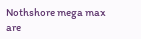Nothshore mega max are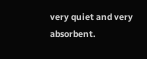very quiet and very absorbent.